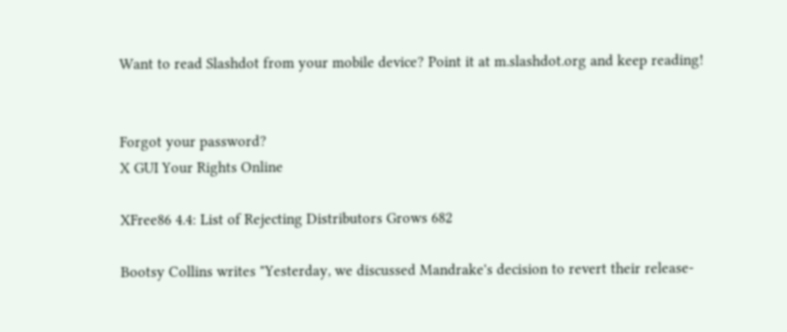Want to read Slashdot from your mobile device? Point it at m.slashdot.org and keep reading!


Forgot your password?
X GUI Your Rights Online

XFree86 4.4: List of Rejecting Distributors Grows 682

Bootsy Collins writes "Yesterday, we discussed Mandrake's decision to revert their release-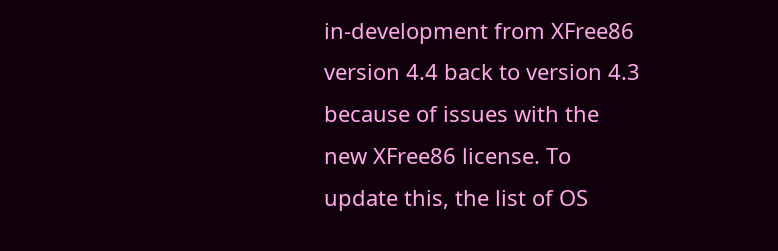in-development from XFree86 version 4.4 back to version 4.3 because of issues with the new XFree86 license. To update this, the list of OS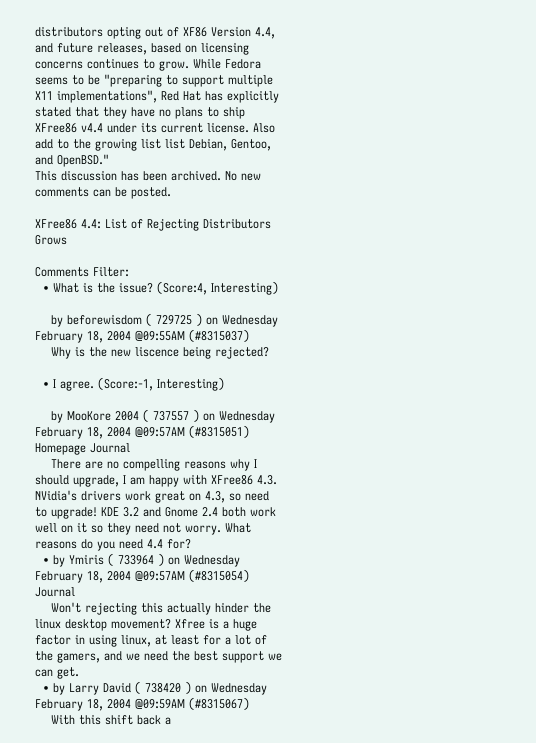distributors opting out of XF86 Version 4.4, and future releases, based on licensing concerns continues to grow. While Fedora seems to be "preparing to support multiple X11 implementations", Red Hat has explicitly stated that they have no plans to ship XFree86 v4.4 under its current license. Also add to the growing list list Debian, Gentoo, and OpenBSD."
This discussion has been archived. No new comments can be posted.

XFree86 4.4: List of Rejecting Distributors Grows

Comments Filter:
  • What is the issue? (Score:4, Interesting)

    by beforewisdom ( 729725 ) on Wednesday February 18, 2004 @09:55AM (#8315037)
    Why is the new liscence being rejected?

  • I agree. (Score:-1, Interesting)

    by MooKore 2004 ( 737557 ) on Wednesday February 18, 2004 @09:57AM (#8315051) Homepage Journal
    There are no compelling reasons why I should upgrade, I am happy with XFree86 4.3. NVidia's drivers work great on 4.3, so need to upgrade! KDE 3.2 and Gnome 2.4 both work well on it so they need not worry. What reasons do you need 4.4 for?
  • by Ymiris ( 733964 ) on Wednesday February 18, 2004 @09:57AM (#8315054) Journal
    Won't rejecting this actually hinder the linux desktop movement? Xfree is a huge factor in using linux, at least for a lot of the gamers, and we need the best support we can get.
  • by Larry David ( 738420 ) on Wednesday February 18, 2004 @09:59AM (#8315067)
    With this shift back a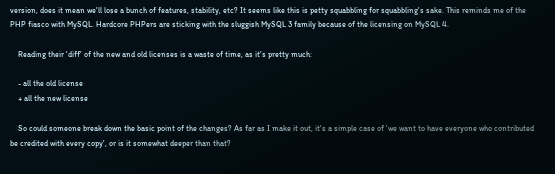version, does it mean we'll lose a bunch of features, stability, etc? It seems like this is petty squabbling for squabbling's sake. This reminds me of the PHP fiasco with MySQL. Hardcore PHPers are sticking with the sluggish MySQL 3 family because of the licensing on MySQL 4.

    Reading their 'diff' of the new and old licenses is a waste of time, as it's pretty much:

    - all the old license
    + all the new license

    So could someone break down the basic point of the changes? As far as I make it out, it's a simple case of 'we want to have everyone who contributed be credited with every copy', or is it somewhat deeper than that?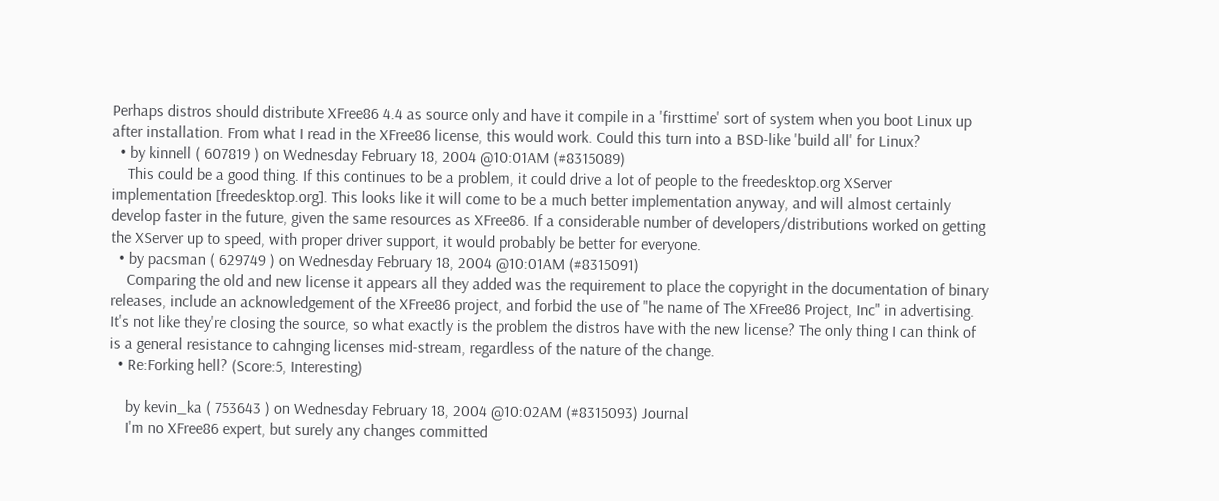Perhaps distros should distribute XFree86 4.4 as source only and have it compile in a 'firsttime' sort of system when you boot Linux up after installation. From what I read in the XFree86 license, this would work. Could this turn into a BSD-like 'build all' for Linux?
  • by kinnell ( 607819 ) on Wednesday February 18, 2004 @10:01AM (#8315089)
    This could be a good thing. If this continues to be a problem, it could drive a lot of people to the freedesktop.org XServer implementation [freedesktop.org]. This looks like it will come to be a much better implementation anyway, and will almost certainly develop faster in the future, given the same resources as XFree86. If a considerable number of developers/distributions worked on getting the XServer up to speed, with proper driver support, it would probably be better for everyone.
  • by pacsman ( 629749 ) on Wednesday February 18, 2004 @10:01AM (#8315091)
    Comparing the old and new license it appears all they added was the requirement to place the copyright in the documentation of binary releases, include an acknowledgement of the XFree86 project, and forbid the use of "he name of The XFree86 Project, Inc" in advertising. It's not like they're closing the source, so what exactly is the problem the distros have with the new license? The only thing I can think of is a general resistance to cahnging licenses mid-stream, regardless of the nature of the change.
  • Re:Forking hell? (Score:5, Interesting)

    by kevin_ka ( 753643 ) on Wednesday February 18, 2004 @10:02AM (#8315093) Journal
    I'm no XFree86 expert, but surely any changes committed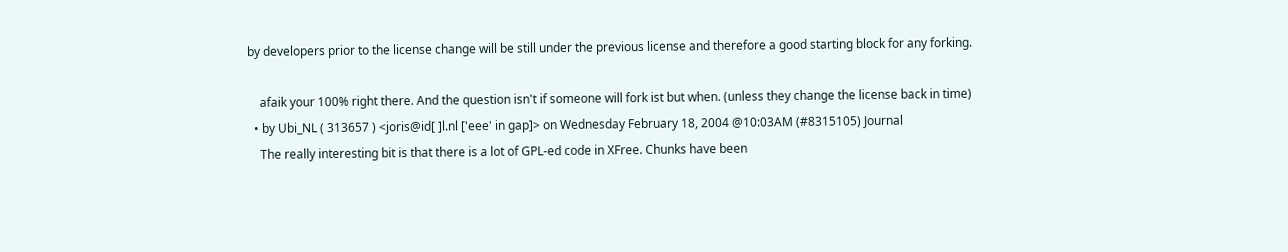by developers prior to the license change will be still under the previous license and therefore a good starting block for any forking.

    afaik your 100% right there. And the question isn't if someone will fork ist but when. (unless they change the license back in time)
  • by Ubi_NL ( 313657 ) <joris@id[ ]l.nl ['eee' in gap]> on Wednesday February 18, 2004 @10:03AM (#8315105) Journal
    The really interesting bit is that there is a lot of GPL-ed code in XFree. Chunks have been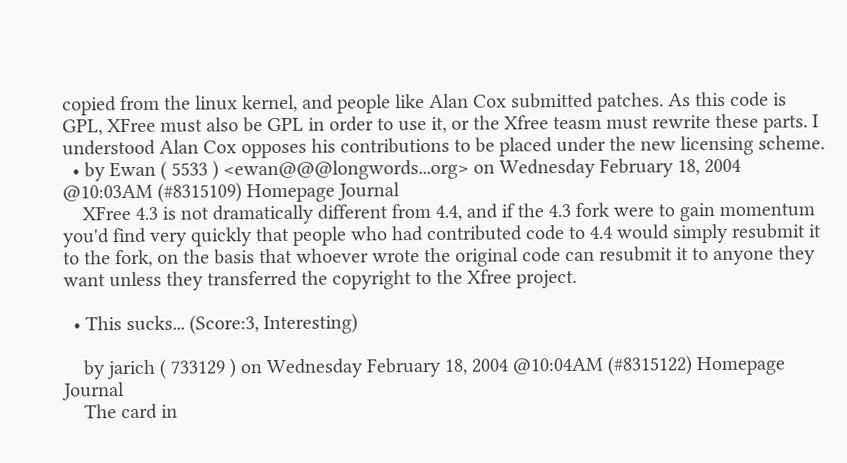copied from the linux kernel, and people like Alan Cox submitted patches. As this code is GPL, XFree must also be GPL in order to use it, or the Xfree teasm must rewrite these parts. I understood Alan Cox opposes his contributions to be placed under the new licensing scheme.
  • by Ewan ( 5533 ) <ewan@@@longwords...org> on Wednesday February 18, 2004 @10:03AM (#8315109) Homepage Journal
    XFree 4.3 is not dramatically different from 4.4, and if the 4.3 fork were to gain momentum you'd find very quickly that people who had contributed code to 4.4 would simply resubmit it to the fork, on the basis that whoever wrote the original code can resubmit it to anyone they want unless they transferred the copyright to the Xfree project.

  • This sucks... (Score:3, Interesting)

    by jarich ( 733129 ) on Wednesday February 18, 2004 @10:04AM (#8315122) Homepage Journal
    The card in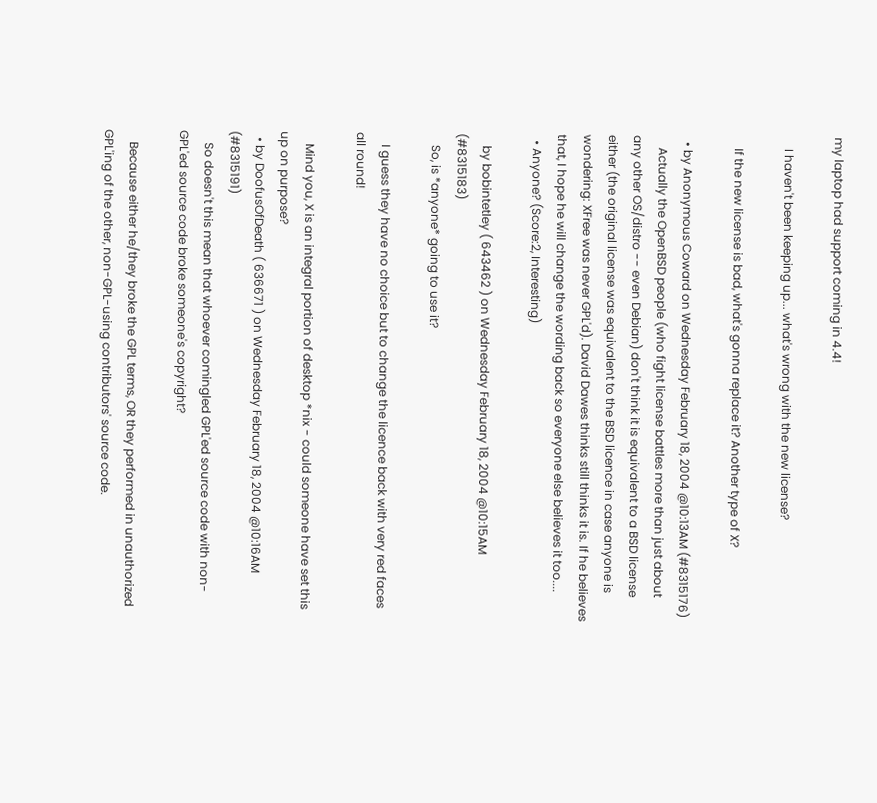my laptop had support coming in 4.4!

    I haven't been keeping up... what's wrong with the new license?

    If the new license is bad, what's gonna replace it? Another type of X?

  • by Anonymous Coward on Wednesday February 18, 2004 @10:13AM (#8315176)
    Actually the OpenBSD people (who fight license battles more than just about any other OS/distro -- even Debian) don't think it is equivalent to a BSD license either (the original license was equivalent to the BSD licence in case anyone is wondering: XFree was never GPL'd). David Dawes thinks still thinks it is. If he believes that, I hope he will change the wording back so everyone else believes it too....
  • Anyone? (Score:2, Interesting)

    by bobintetley ( 643462 ) on Wednesday February 18, 2004 @10:15AM (#8315183)
    So, is *anyone* going to use it?

    I guess they have no choice but to change the licence back with very red faces all round!

    Mind you, X is an integral portion of desktop *nix - could someone have set this up on purpose?
  • by DoofusOfDeath ( 636671 ) on Wednesday February 18, 2004 @10:16AM (#8315191)
    So doesn't this mean that whoever comingled GPL'ed source code with non-GPL'ed source code broke someone's copyright?

    Because either he/they broke the GPL terms, OR they performed in unauthorized GPL'ing of the other, non-GPL-using contributors' source code.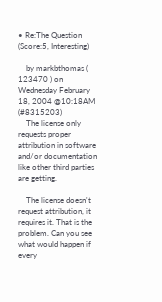• Re:The Question (Score:5, Interesting)

    by markbthomas ( 123470 ) on Wednesday February 18, 2004 @10:18AM (#8315203)
    The license only requests proper attribution in software and/or documentation like other third parties are getting.

    The license doesn't request attribution, it requires it. That is the problem. Can you see what would happen if every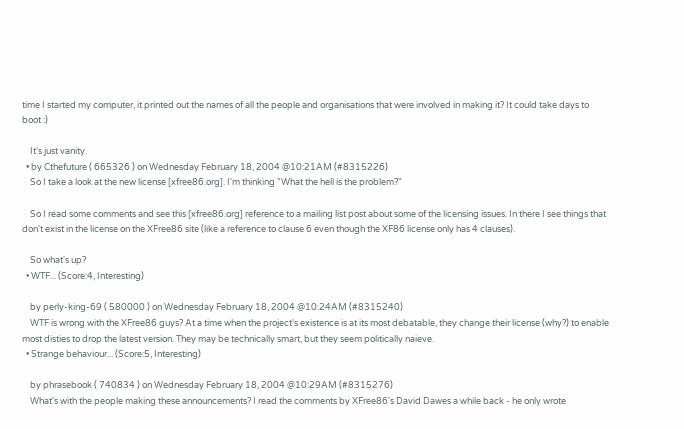time I started my computer, it printed out the names of all the people and organisations that were involved in making it? It could take days to boot :)

    It's just vanity.
  • by Cthefuture ( 665326 ) on Wednesday February 18, 2004 @10:21AM (#8315226)
    So I take a look at the new license [xfree86.org]. I'm thinking "What the hell is the problem?"

    So I read some comments and see this [xfree86.org] reference to a mailing list post about some of the licensing issues. In there I see things that don't exist in the license on the XFree86 site (like a reference to clause 6 even though the XF86 license only has 4 clauses).

    So what's up?
  • WTF... (Score:4, Interesting)

    by perly-king-69 ( 580000 ) on Wednesday February 18, 2004 @10:24AM (#8315240)
    WTF is wrong with the XFree86 guys? At a time when the project's existence is at its most debatable, they change their license (why?) to enable most disties to drop the latest version. They may be technically smart, but they seem politically naieve.
  • Strange behaviour... (Score:5, Interesting)

    by phrasebook ( 740834 ) on Wednesday February 18, 2004 @10:29AM (#8315276)
    What's with the people making these announcements? I read the comments by XFree86's David Dawes a while back - he only wrote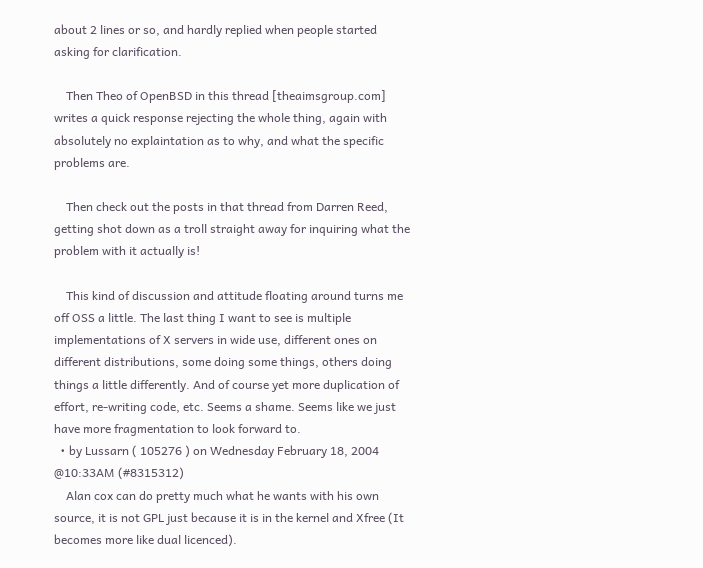about 2 lines or so, and hardly replied when people started asking for clarification.

    Then Theo of OpenBSD in this thread [theaimsgroup.com] writes a quick response rejecting the whole thing, again with absolutely no explaintation as to why, and what the specific problems are.

    Then check out the posts in that thread from Darren Reed, getting shot down as a troll straight away for inquiring what the problem with it actually is!

    This kind of discussion and attitude floating around turns me off OSS a little. The last thing I want to see is multiple implementations of X servers in wide use, different ones on different distributions, some doing some things, others doing things a little differently. And of course yet more duplication of effort, re-writing code, etc. Seems a shame. Seems like we just have more fragmentation to look forward to.
  • by Lussarn ( 105276 ) on Wednesday February 18, 2004 @10:33AM (#8315312)
    Alan cox can do pretty much what he wants with his own source, it is not GPL just because it is in the kernel and Xfree (It becomes more like dual licenced).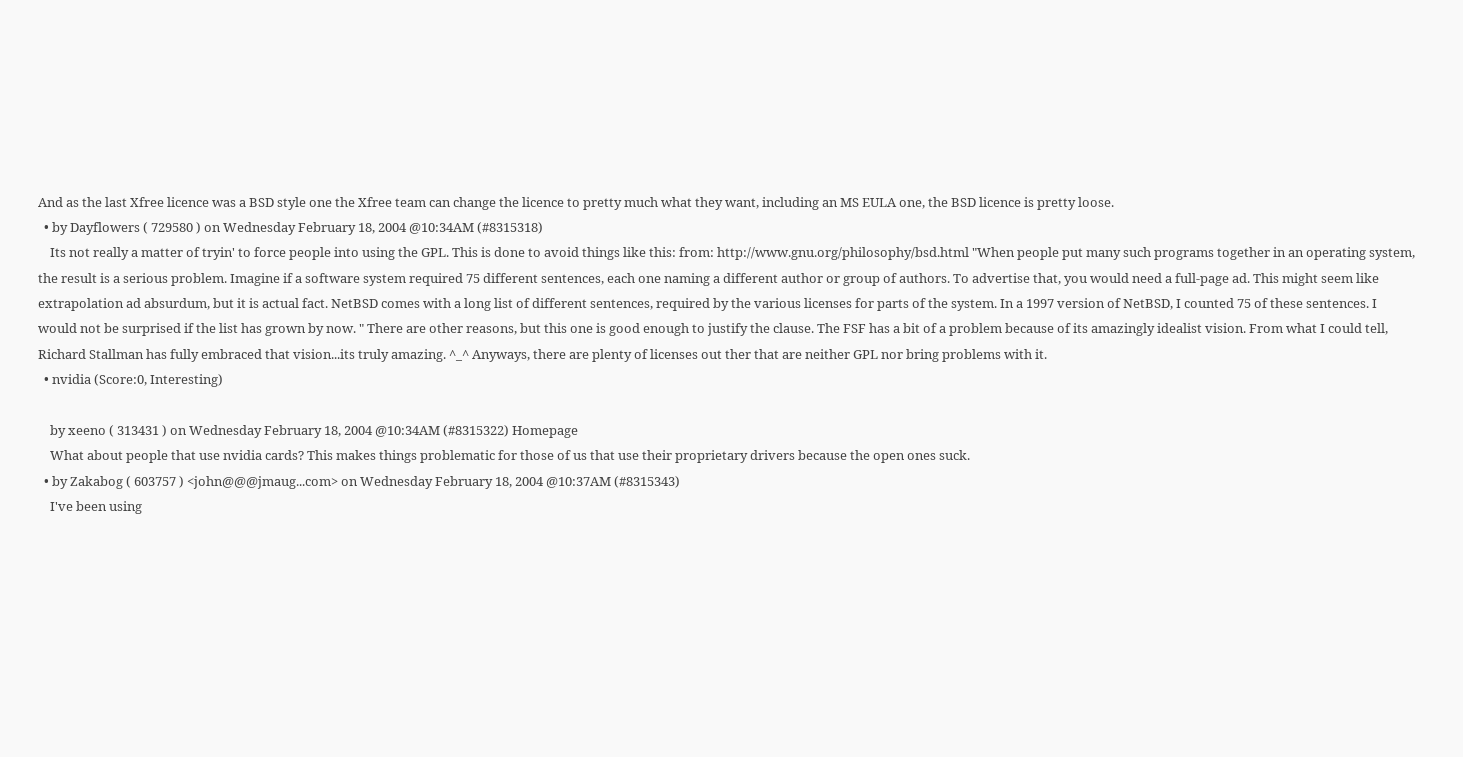And as the last Xfree licence was a BSD style one the Xfree team can change the licence to pretty much what they want, including an MS EULA one, the BSD licence is pretty loose.
  • by Dayflowers ( 729580 ) on Wednesday February 18, 2004 @10:34AM (#8315318)
    Its not really a matter of tryin' to force people into using the GPL. This is done to avoid things like this: from: http://www.gnu.org/philosophy/bsd.html "When people put many such programs together in an operating system, the result is a serious problem. Imagine if a software system required 75 different sentences, each one naming a different author or group of authors. To advertise that, you would need a full-page ad. This might seem like extrapolation ad absurdum, but it is actual fact. NetBSD comes with a long list of different sentences, required by the various licenses for parts of the system. In a 1997 version of NetBSD, I counted 75 of these sentences. I would not be surprised if the list has grown by now. " There are other reasons, but this one is good enough to justify the clause. The FSF has a bit of a problem because of its amazingly idealist vision. From what I could tell, Richard Stallman has fully embraced that vision...its truly amazing. ^_^ Anyways, there are plenty of licenses out ther that are neither GPL nor bring problems with it.
  • nvidia (Score:0, Interesting)

    by xeeno ( 313431 ) on Wednesday February 18, 2004 @10:34AM (#8315322) Homepage
    What about people that use nvidia cards? This makes things problematic for those of us that use their proprietary drivers because the open ones suck.
  • by Zakabog ( 603757 ) <john@@@jmaug...com> on Wednesday February 18, 2004 @10:37AM (#8315343)
    I've been using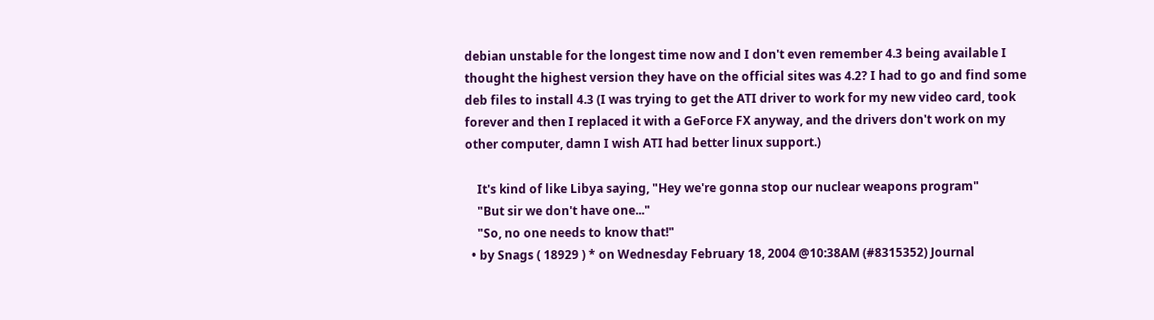debian unstable for the longest time now and I don't even remember 4.3 being available I thought the highest version they have on the official sites was 4.2? I had to go and find some deb files to install 4.3 (I was trying to get the ATI driver to work for my new video card, took forever and then I replaced it with a GeForce FX anyway, and the drivers don't work on my other computer, damn I wish ATI had better linux support.)

    It's kind of like Libya saying, "Hey we're gonna stop our nuclear weapons program"
    "But sir we don't have one..."
    "So, no one needs to know that!"
  • by Snags ( 18929 ) * on Wednesday February 18, 2004 @10:38AM (#8315352) Journal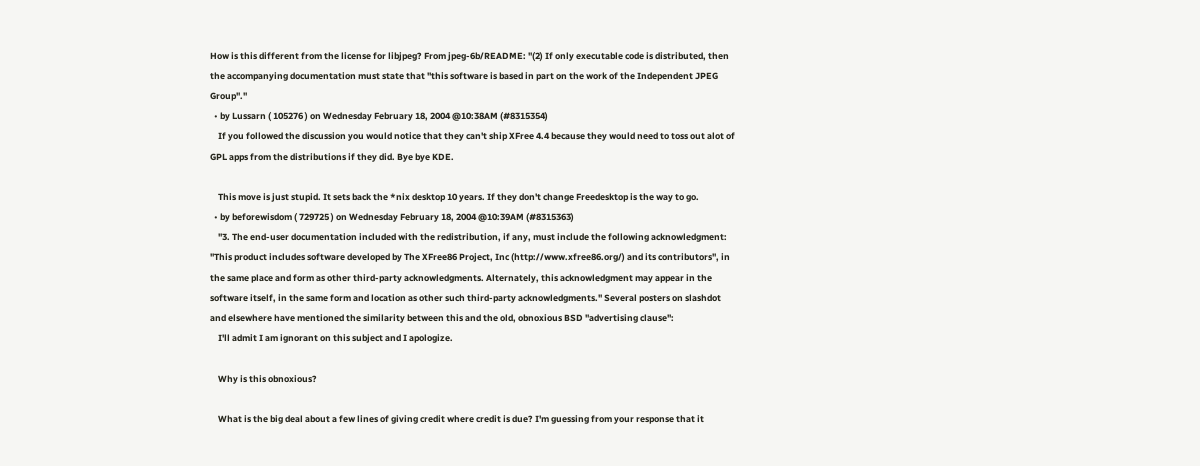How is this different from the license for libjpeg? From jpeg-6b/README: "(2) If only executable code is distributed, then the accompanying documentation must state that "this software is based in part on the work of the Independent JPEG Group"."
  • by Lussarn ( 105276 ) on Wednesday February 18, 2004 @10:38AM (#8315354)
    If you followed the discussion you would notice that they can't ship XFree 4.4 because they would need to toss out alot of GPL apps from the distributions if they did. Bye bye KDE.

    This move is just stupid. It sets back the *nix desktop 10 years. If they don't change Freedesktop is the way to go.
  • by beforewisdom ( 729725 ) on Wednesday February 18, 2004 @10:39AM (#8315363)
    "3. The end-user documentation included with the redistribution, if any, must include the following acknowledgment: "This product includes software developed by The XFree86 Project, Inc (http://www.xfree86.org/) and its contributors", in the same place and form as other third-party acknowledgments. Alternately, this acknowledgment may appear in the software itself, in the same form and location as other such third-party acknowledgments." Several posters on slashdot and elsewhere have mentioned the similarity between this and the old, obnoxious BSD "advertising clause":
    I'll admit I am ignorant on this subject and I apologize.

    Why is this obnoxious?

    What is the big deal about a few lines of giving credit where credit is due? I'm guessing from your response that it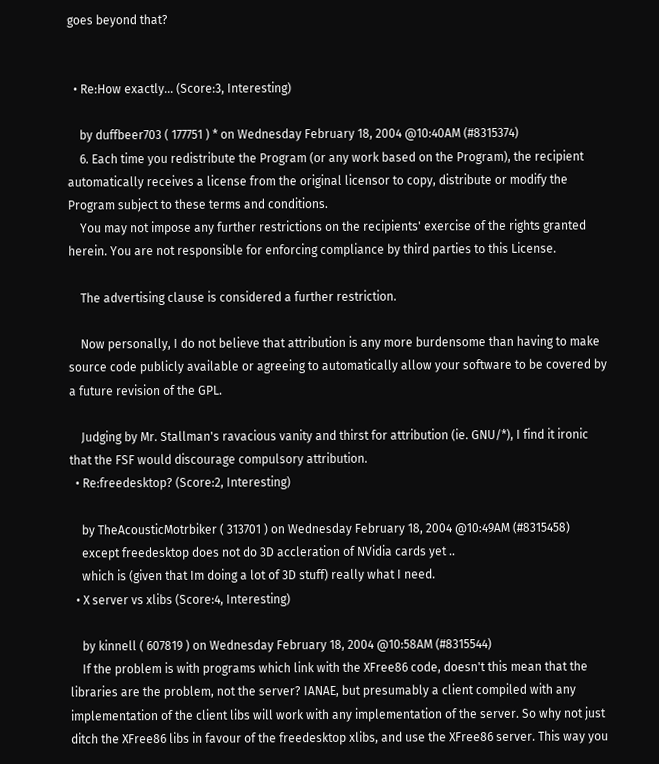goes beyond that?


  • Re:How exactly... (Score:3, Interesting)

    by duffbeer703 ( 177751 ) * on Wednesday February 18, 2004 @10:40AM (#8315374)
    6. Each time you redistribute the Program (or any work based on the Program), the recipient automatically receives a license from the original licensor to copy, distribute or modify the Program subject to these terms and conditions.
    You may not impose any further restrictions on the recipients' exercise of the rights granted herein. You are not responsible for enforcing compliance by third parties to this License.

    The advertising clause is considered a further restriction.

    Now personally, I do not believe that attribution is any more burdensome than having to make source code publicly available or agreeing to automatically allow your software to be covered by a future revision of the GPL.

    Judging by Mr. Stallman's ravacious vanity and thirst for attribution (ie. GNU/*), I find it ironic that the FSF would discourage compulsory attribution.
  • Re:freedesktop? (Score:2, Interesting)

    by TheAcousticMotrbiker ( 313701 ) on Wednesday February 18, 2004 @10:49AM (#8315458)
    except freedesktop does not do 3D accleration of NVidia cards yet ..
    which is (given that Im doing a lot of 3D stuff) really what I need.
  • X server vs xlibs (Score:4, Interesting)

    by kinnell ( 607819 ) on Wednesday February 18, 2004 @10:58AM (#8315544)
    If the problem is with programs which link with the XFree86 code, doesn't this mean that the libraries are the problem, not the server? IANAE, but presumably a client compiled with any implementation of the client libs will work with any implementation of the server. So why not just ditch the XFree86 libs in favour of the freedesktop xlibs, and use the XFree86 server. This way you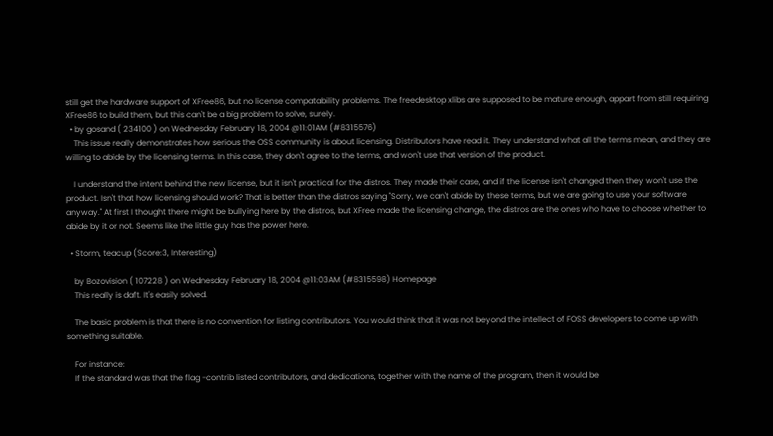still get the hardware support of XFree86, but no license compatability problems. The freedesktop xlibs are supposed to be mature enough, appart from still requiring XFree86 to build them, but this can't be a big problem to solve, surely.
  • by gosand ( 234100 ) on Wednesday February 18, 2004 @11:01AM (#8315576)
    This issue really demonstrates how serious the OSS community is about licensing. Distributors have read it. They understand what all the terms mean, and they are willing to abide by the licensing terms. In this case, they don't agree to the terms, and won't use that version of the product.

    I understand the intent behind the new license, but it isn't practical for the distros. They made their case, and if the license isn't changed then they won't use the product. Isn't that how licensing should work? That is better than the distros saying "Sorry, we can't abide by these terms, but we are going to use your software anyway." At first I thought there might be bullying here by the distros, but XFree made the licensing change, the distros are the ones who have to choose whether to abide by it or not. Seems like the little guy has the power here.

  • Storm, teacup (Score:3, Interesting)

    by Bozovision ( 107228 ) on Wednesday February 18, 2004 @11:03AM (#8315598) Homepage
    This really is daft. It's easily solved.

    The basic problem is that there is no convention for listing contributors. You would think that it was not beyond the intellect of FOSS developers to come up with something suitable.

    For instance:
    If the standard was that the flag -contrib listed contributors, and dedications, together with the name of the program, then it would be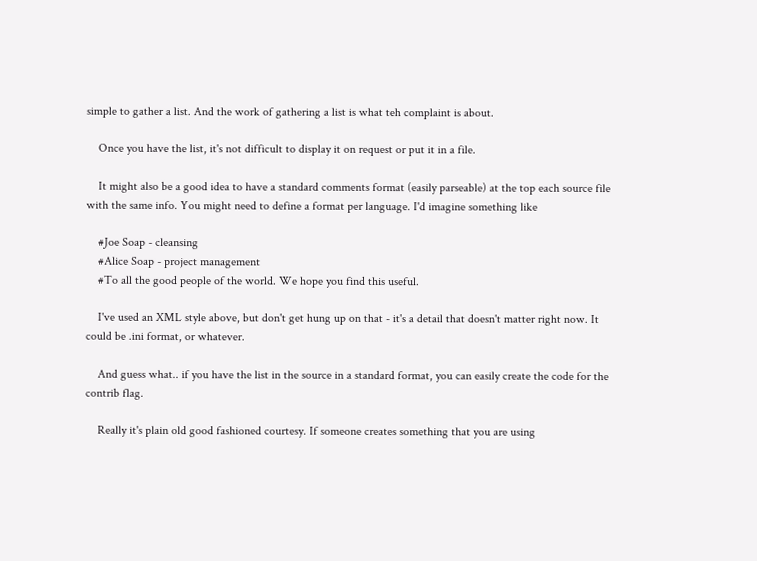simple to gather a list. And the work of gathering a list is what teh complaint is about.

    Once you have the list, it's not difficult to display it on request or put it in a file.

    It might also be a good idea to have a standard comments format (easily parseable) at the top each source file with the same info. You might need to define a format per language. I'd imagine something like

    #Joe Soap - cleansing
    #Alice Soap - project management
    #To all the good people of the world. We hope you find this useful.

    I've used an XML style above, but don't get hung up on that - it's a detail that doesn't matter right now. It could be .ini format, or whatever.

    And guess what.. if you have the list in the source in a standard format, you can easily create the code for the contrib flag.

    Really it's plain old good fashioned courtesy. If someone creates something that you are using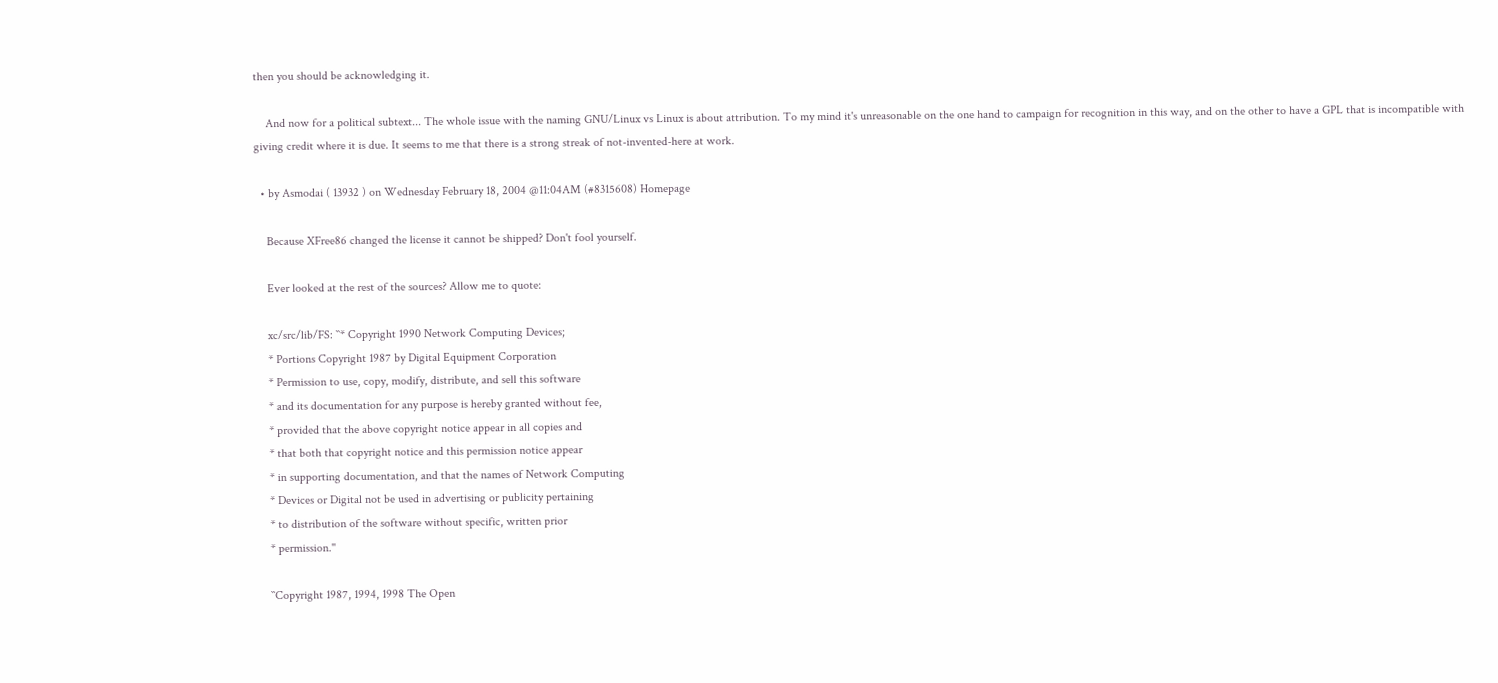then you should be acknowledging it.

    And now for a political subtext... The whole issue with the naming GNU/Linux vs Linux is about attribution. To my mind it's unreasonable on the one hand to campaign for recognition in this way, and on the other to have a GPL that is incompatible with giving credit where it is due. It seems to me that there is a strong streak of not-invented-here at work.

  • by Asmodai ( 13932 ) on Wednesday February 18, 2004 @11:04AM (#8315608) Homepage

    Because XFree86 changed the license it cannot be shipped? Don't fool yourself.

    Ever looked at the rest of the sources? Allow me to quote:

    xc/src/lib/FS: ``* Copyright 1990 Network Computing Devices;
    * Portions Copyright 1987 by Digital Equipment Corporation
    * Permission to use, copy, modify, distribute, and sell this software
    * and its documentation for any purpose is hereby granted without fee,
    * provided that the above copyright notice appear in all copies and
    * that both that copyright notice and this permission notice appear
    * in supporting documentation, and that the names of Network Computing
    * Devices or Digital not be used in advertising or publicity pertaining
    * to distribution of the software without specific, written prior
    * permission.''

    ``Copyright 1987, 1994, 1998 The Open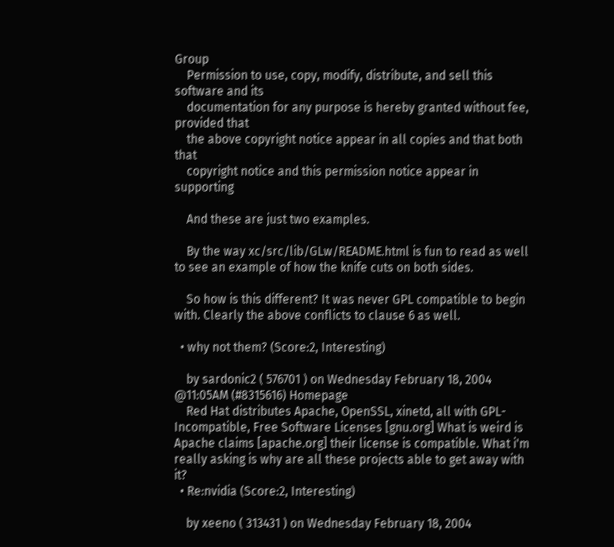Group
    Permission to use, copy, modify, distribute, and sell this software and its
    documentation for any purpose is hereby granted without fee, provided that
    the above copyright notice appear in all copies and that both that
    copyright notice and this permission notice appear in supporting

    And these are just two examples.

    By the way xc/src/lib/GLw/README.html is fun to read as well to see an example of how the knife cuts on both sides.

    So how is this different? It was never GPL compatible to begin with. Clearly the above conflicts to clause 6 as well.

  • why not them? (Score:2, Interesting)

    by sardonic2 ( 576701 ) on Wednesday February 18, 2004 @11:05AM (#8315616) Homepage
    Red Hat distributes Apache, OpenSSL, xinetd, all with GPL-Incompatible, Free Software Licenses [gnu.org] What is weird is Apache claims [apache.org] their license is compatible. What i'm really asking is why are all these projects able to get away with it?
  • Re:nvidia (Score:2, Interesting)

    by xeeno ( 313431 ) on Wednesday February 18, 2004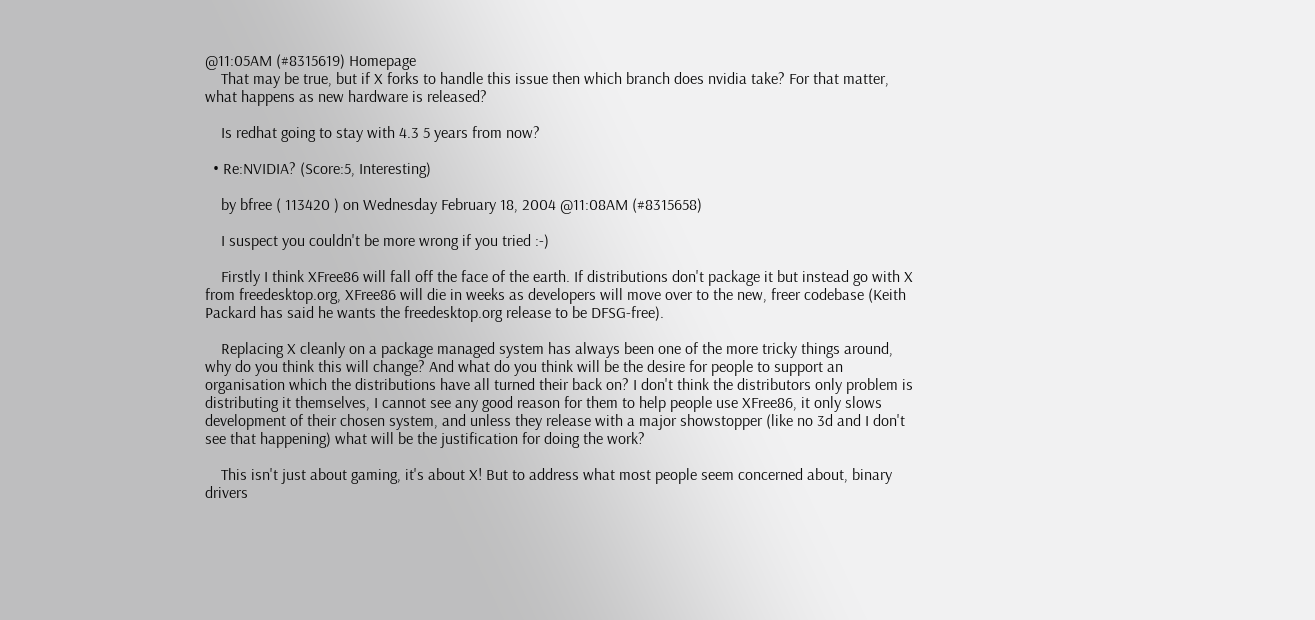@11:05AM (#8315619) Homepage
    That may be true, but if X forks to handle this issue then which branch does nvidia take? For that matter, what happens as new hardware is released?

    Is redhat going to stay with 4.3 5 years from now?

  • Re:NVIDIA? (Score:5, Interesting)

    by bfree ( 113420 ) on Wednesday February 18, 2004 @11:08AM (#8315658)

    I suspect you couldn't be more wrong if you tried :-)

    Firstly I think XFree86 will fall off the face of the earth. If distributions don't package it but instead go with X from freedesktop.org, XFree86 will die in weeks as developers will move over to the new, freer codebase (Keith Packard has said he wants the freedesktop.org release to be DFSG-free).

    Replacing X cleanly on a package managed system has always been one of the more tricky things around, why do you think this will change? And what do you think will be the desire for people to support an organisation which the distributions have all turned their back on? I don't think the distributors only problem is distributing it themselves, I cannot see any good reason for them to help people use XFree86, it only slows development of their chosen system, and unless they release with a major showstopper (like no 3d and I don't see that happening) what will be the justification for doing the work?

    This isn't just about gaming, it's about X! But to address what most people seem concerned about, binary drivers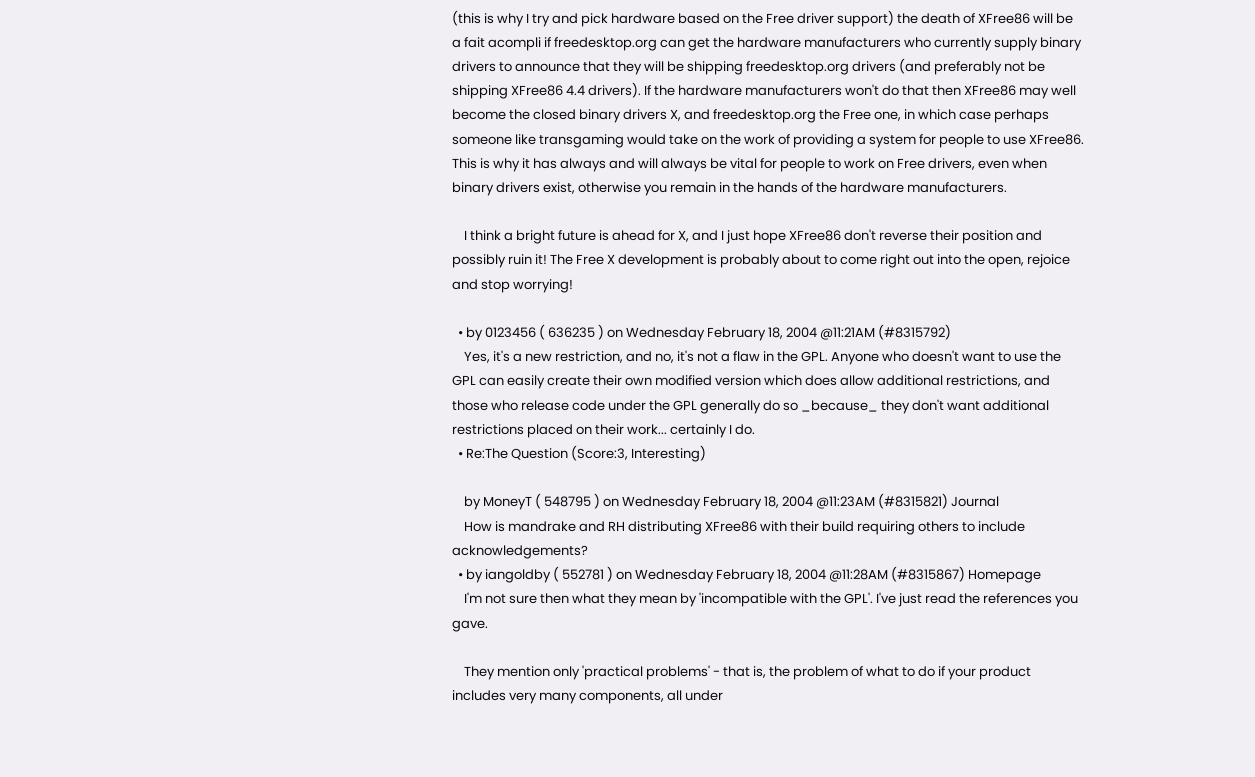(this is why I try and pick hardware based on the Free driver support) the death of XFree86 will be a fait acompli if freedesktop.org can get the hardware manufacturers who currently supply binary drivers to announce that they will be shipping freedesktop.org drivers (and preferably not be shipping XFree86 4.4 drivers). If the hardware manufacturers won't do that then XFree86 may well become the closed binary drivers X, and freedesktop.org the Free one, in which case perhaps someone like transgaming would take on the work of providing a system for people to use XFree86. This is why it has always and will always be vital for people to work on Free drivers, even when binary drivers exist, otherwise you remain in the hands of the hardware manufacturers.

    I think a bright future is ahead for X, and I just hope XFree86 don't reverse their position and possibly ruin it! The Free X development is probably about to come right out into the open, rejoice and stop worrying!

  • by 0123456 ( 636235 ) on Wednesday February 18, 2004 @11:21AM (#8315792)
    Yes, it's a new restriction, and no, it's not a flaw in the GPL. Anyone who doesn't want to use the GPL can easily create their own modified version which does allow additional restrictions, and those who release code under the GPL generally do so _because_ they don't want additional restrictions placed on their work... certainly I do.
  • Re:The Question (Score:3, Interesting)

    by MoneyT ( 548795 ) on Wednesday February 18, 2004 @11:23AM (#8315821) Journal
    How is mandrake and RH distributing XFree86 with their build requiring others to include acknowledgements?
  • by iangoldby ( 552781 ) on Wednesday February 18, 2004 @11:28AM (#8315867) Homepage
    I'm not sure then what they mean by 'incompatible with the GPL'. I've just read the references you gave.

    They mention only 'practical problems' - that is, the problem of what to do if your product includes very many components, all under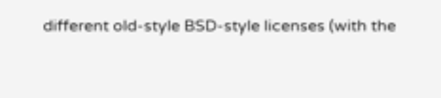different old-style BSD-style licenses (with the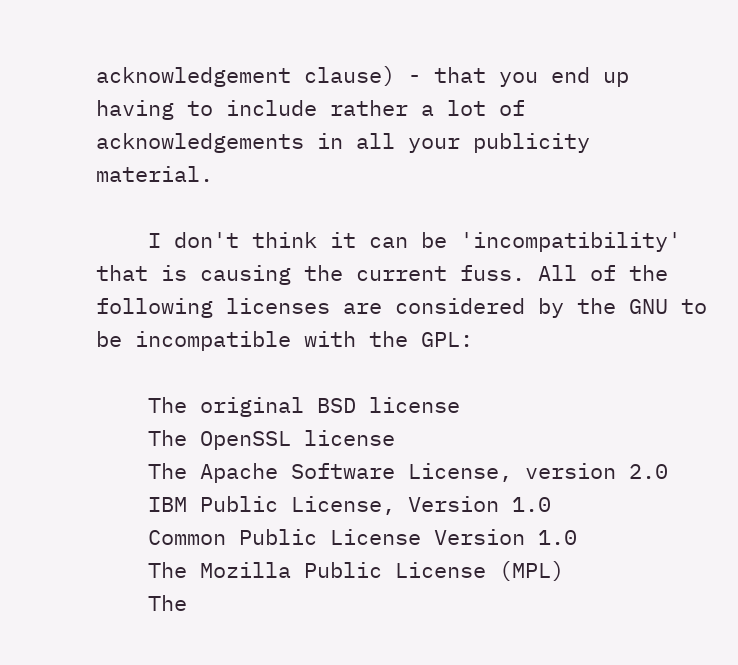acknowledgement clause) - that you end up having to include rather a lot of acknowledgements in all your publicity material.

    I don't think it can be 'incompatibility' that is causing the current fuss. All of the following licenses are considered by the GNU to be incompatible with the GPL:

    The original BSD license
    The OpenSSL license
    The Apache Software License, version 2.0
    IBM Public License, Version 1.0
    Common Public License Version 1.0
    The Mozilla Public License (MPL)
    The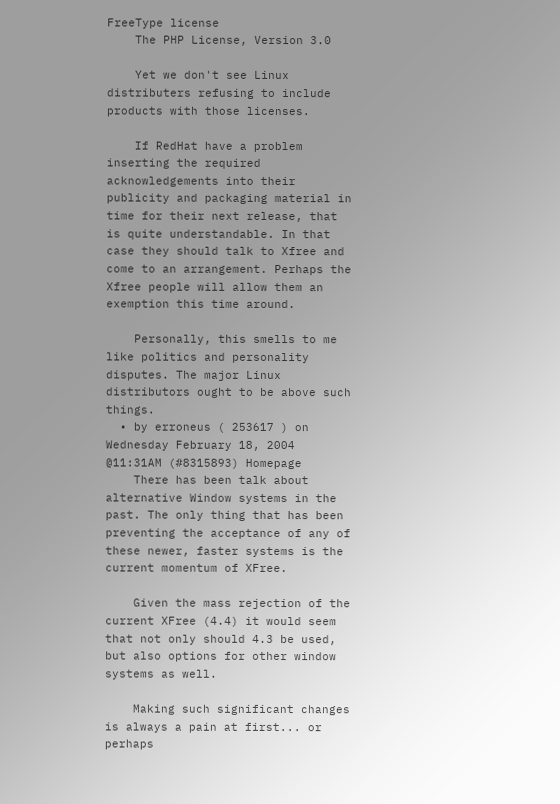FreeType license
    The PHP License, Version 3.0

    Yet we don't see Linux distributers refusing to include products with those licenses.

    If RedHat have a problem inserting the required acknowledgements into their publicity and packaging material in time for their next release, that is quite understandable. In that case they should talk to Xfree and come to an arrangement. Perhaps the Xfree people will allow them an exemption this time around.

    Personally, this smells to me like politics and personality disputes. The major Linux distributors ought to be above such things.
  • by erroneus ( 253617 ) on Wednesday February 18, 2004 @11:31AM (#8315893) Homepage
    There has been talk about alternative Window systems in the past. The only thing that has been preventing the acceptance of any of these newer, faster systems is the current momentum of XFree.

    Given the mass rejection of the current XFree (4.4) it would seem that not only should 4.3 be used, but also options for other window systems as well.

    Making such significant changes is always a pain at first... or perhaps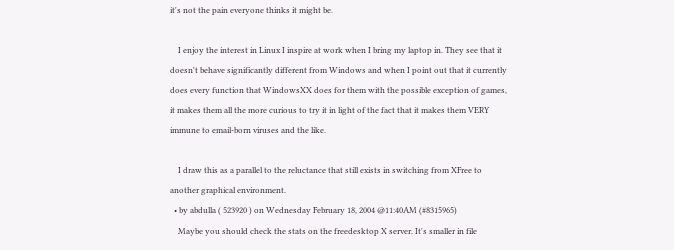it's not the pain everyone thinks it might be.

    I enjoy the interest in Linux I inspire at work when I bring my laptop in. They see that it doesn't behave significantly different from Windows and when I point out that it currently does every function that WindowsXX does for them with the possible exception of games, it makes them all the more curious to try it in light of the fact that it makes them VERY immune to email-born viruses and the like.

    I draw this as a parallel to the reluctance that still exists in switching from XFree to another graphical environment.
  • by abdulla ( 523920 ) on Wednesday February 18, 2004 @11:40AM (#8315965)
    Maybe you should check the stats on the freedesktop X server. It's smaller in file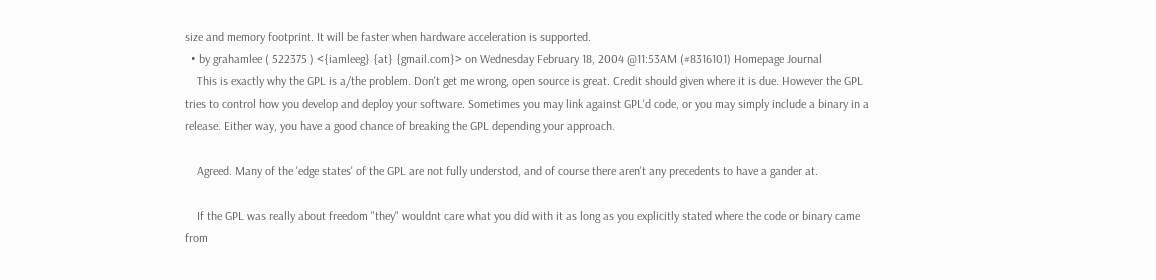size and memory footprint. It will be faster when hardware acceleration is supported.
  • by grahamlee ( 522375 ) <{iamleeg} {at} {gmail.com}> on Wednesday February 18, 2004 @11:53AM (#8316101) Homepage Journal
    This is exactly why the GPL is a/the problem. Don't get me wrong, open source is great. Credit should given where it is due. However the GPL tries to control how you develop and deploy your software. Sometimes you may link against GPL'd code, or you may simply include a binary in a release. Either way, you have a good chance of breaking the GPL depending your approach.

    Agreed. Many of the 'edge states' of the GPL are not fully understod, and of course there aren't any precedents to have a gander at.

    If the GPL was really about freedom "they" wouldnt care what you did with it as long as you explicitly stated where the code or binary came from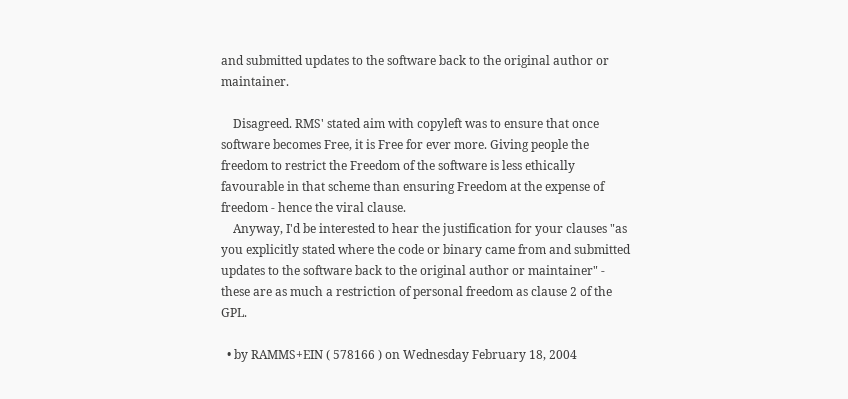and submitted updates to the software back to the original author or maintainer.

    Disagreed. RMS' stated aim with copyleft was to ensure that once software becomes Free, it is Free for ever more. Giving people the freedom to restrict the Freedom of the software is less ethically favourable in that scheme than ensuring Freedom at the expense of freedom - hence the viral clause.
    Anyway, I'd be interested to hear the justification for your clauses "as you explicitly stated where the code or binary came from and submitted updates to the software back to the original author or maintainer" - these are as much a restriction of personal freedom as clause 2 of the GPL.

  • by RAMMS+EIN ( 578166 ) on Wednesday February 18, 2004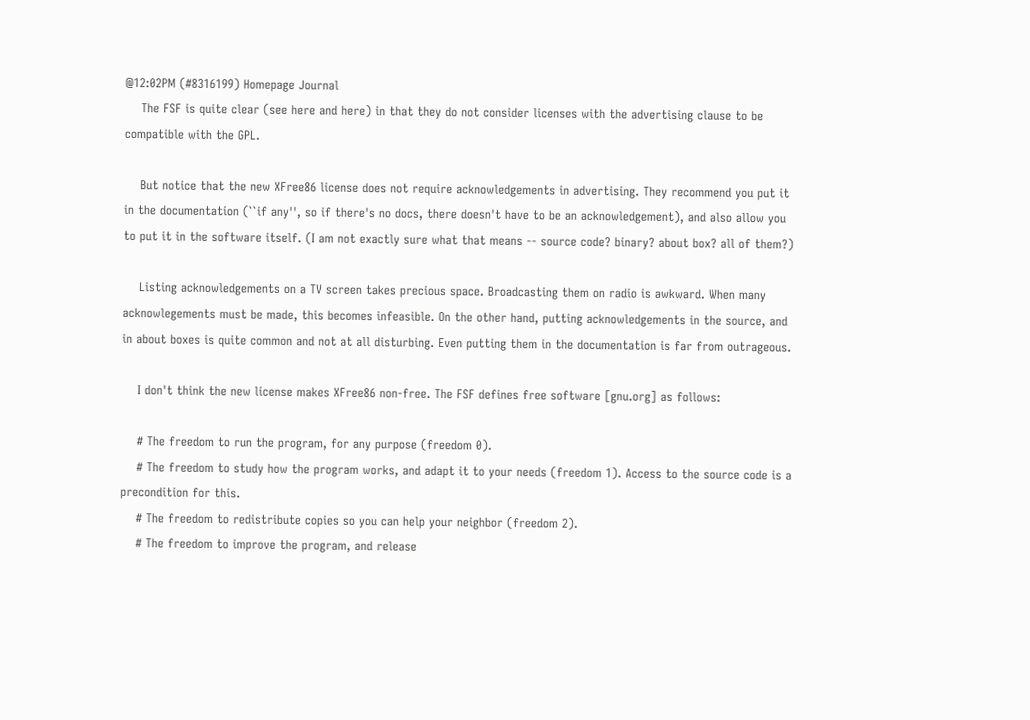@12:02PM (#8316199) Homepage Journal
    The FSF is quite clear (see here and here) in that they do not consider licenses with the advertising clause to be compatible with the GPL.

    But notice that the new XFree86 license does not require acknowledgements in advertising. They recommend you put it in the documentation (``if any'', so if there's no docs, there doesn't have to be an acknowledgement), and also allow you to put it in the software itself. (I am not exactly sure what that means -- source code? binary? about box? all of them?)

    Listing acknowledgements on a TV screen takes precious space. Broadcasting them on radio is awkward. When many acknowlegements must be made, this becomes infeasible. On the other hand, putting acknowledgements in the source, and in about boxes is quite common and not at all disturbing. Even putting them in the documentation is far from outrageous.

    I don't think the new license makes XFree86 non-free. The FSF defines free software [gnu.org] as follows:

    # The freedom to run the program, for any purpose (freedom 0).
    # The freedom to study how the program works, and adapt it to your needs (freedom 1). Access to the source code is a precondition for this.
    # The freedom to redistribute copies so you can help your neighbor (freedom 2).
    # The freedom to improve the program, and release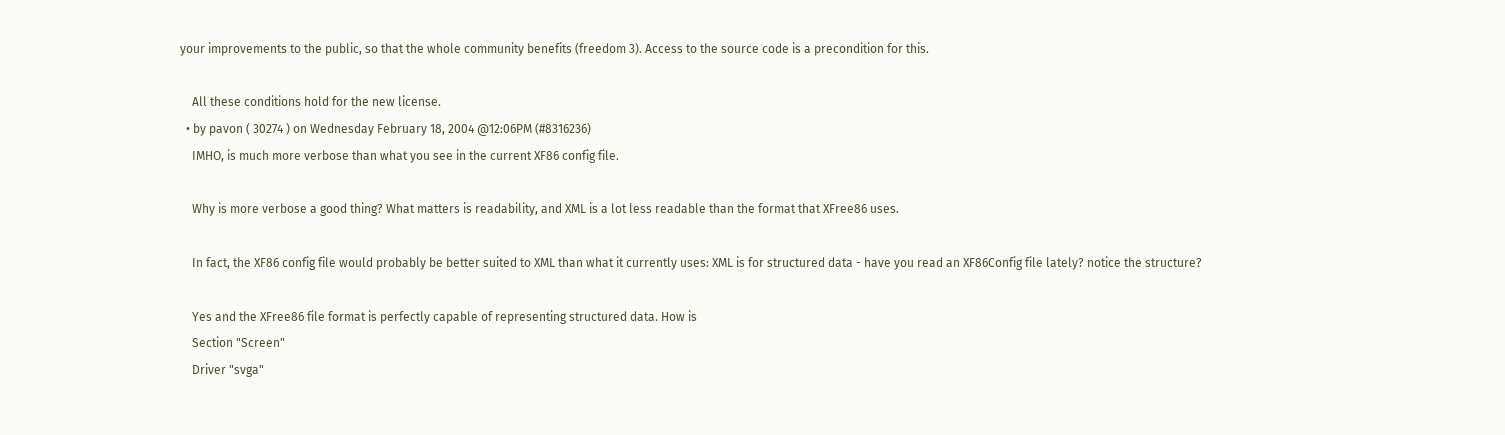your improvements to the public, so that the whole community benefits (freedom 3). Access to the source code is a precondition for this.

    All these conditions hold for the new license.
  • by pavon ( 30274 ) on Wednesday February 18, 2004 @12:06PM (#8316236)
    IMHO, is much more verbose than what you see in the current XF86 config file.

    Why is more verbose a good thing? What matters is readability, and XML is a lot less readable than the format that XFree86 uses.

    In fact, the XF86 config file would probably be better suited to XML than what it currently uses: XML is for structured data - have you read an XF86Config file lately? notice the structure?

    Yes and the XFree86 file format is perfectly capable of representing structured data. How is
    Section "Screen"
    Driver "svga"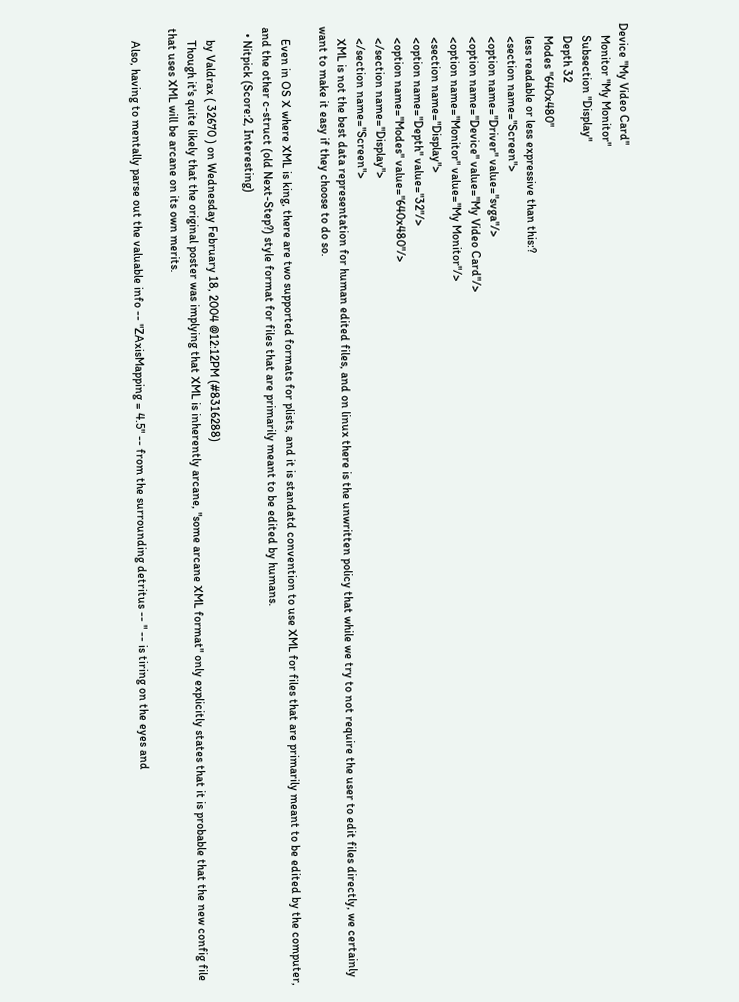Device "My Video Card"
    Monitor "My Monitor"
    Subsection "Display"
    Depth 32
    Modes "640x480"
    less readable or less expressive than this:?
    <section name="Screen">
    <option name="Driver" value="svga"/>
    <option name="Device" value="My Video Card"/>
    <option name="Monitor" value="My Monitor"/>
    <section name="Display">
    <option name="Depth" value="32"/>
    <option name="Modes" value="640x480"/>
    </section name="Display">
    </section name="Screen">
    XML is not the best data representation for human edited files, and on linux there is the unwritten policy that while we try to not require the user to edit files directly, we certainly want to make it easy if they choose to do so.

    Even in OS X where XML is king, there are two supported formats for plists, and it is standatd convention to use XML for files that are primarily meant to be edited by the computer, and the other c-struct (old Next-Step?) style format for files that are primarily meant to be edited by humans.
  • Nitpick (Score:2, Interesting)

    by Valdrax ( 32670 ) on Wednesday February 18, 2004 @12:12PM (#8316288)
    Though it's quite likely that the original poster was implying that XML is inherently arcane, "some arcane XML format" only explicitly states that it is probable that the new config file that uses XML will be arcane on its own merits.

    Also, having to mentally parse out the valuable info -- "ZAxisMapping = 4.5" -- from the surrounding detritus -- " -- is tiring on the eyes and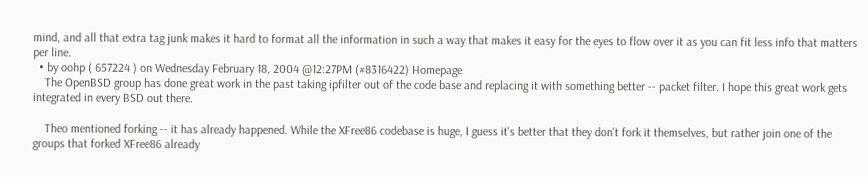mind, and all that extra tag junk makes it hard to format all the information in such a way that makes it easy for the eyes to flow over it as you can fit less info that matters per line.
  • by oohp ( 657224 ) on Wednesday February 18, 2004 @12:27PM (#8316422) Homepage
    The OpenBSD group has done great work in the past taking ipfilter out of the code base and replacing it with something better -- packet filter. I hope this great work gets integrated in every BSD out there.

    Theo mentioned forking -- it has already happened. While the XFree86 codebase is huge, I guess it's better that they don't fork it themselves, but rather join one of the groups that forked XFree86 already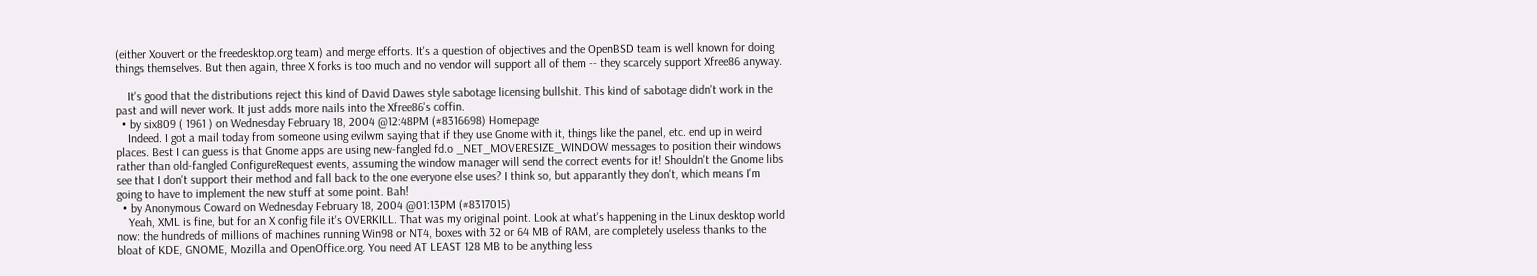(either Xouvert or the freedesktop.org team) and merge efforts. It's a question of objectives and the OpenBSD team is well known for doing things themselves. But then again, three X forks is too much and no vendor will support all of them -- they scarcely support Xfree86 anyway.

    It's good that the distributions reject this kind of David Dawes style sabotage licensing bullshit. This kind of sabotage didn't work in the past and will never work. It just adds more nails into the Xfree86's coffin.
  • by six809 ( 1961 ) on Wednesday February 18, 2004 @12:48PM (#8316698) Homepage
    Indeed. I got a mail today from someone using evilwm saying that if they use Gnome with it, things like the panel, etc. end up in weird places. Best I can guess is that Gnome apps are using new-fangled fd.o _NET_MOVERESIZE_WINDOW messages to position their windows rather than old-fangled ConfigureRequest events, assuming the window manager will send the correct events for it! Shouldn't the Gnome libs see that I don't support their method and fall back to the one everyone else uses? I think so, but apparantly they don't, which means I'm going to have to implement the new stuff at some point. Bah!
  • by Anonymous Coward on Wednesday February 18, 2004 @01:13PM (#8317015)
    Yeah, XML is fine, but for an X config file it's OVERKILL. That was my original point. Look at what's happening in the Linux desktop world now: the hundreds of millions of machines running Win98 or NT4, boxes with 32 or 64 MB of RAM, are completely useless thanks to the bloat of KDE, GNOME, Mozilla and OpenOffice.org. You need AT LEAST 128 MB to be anything less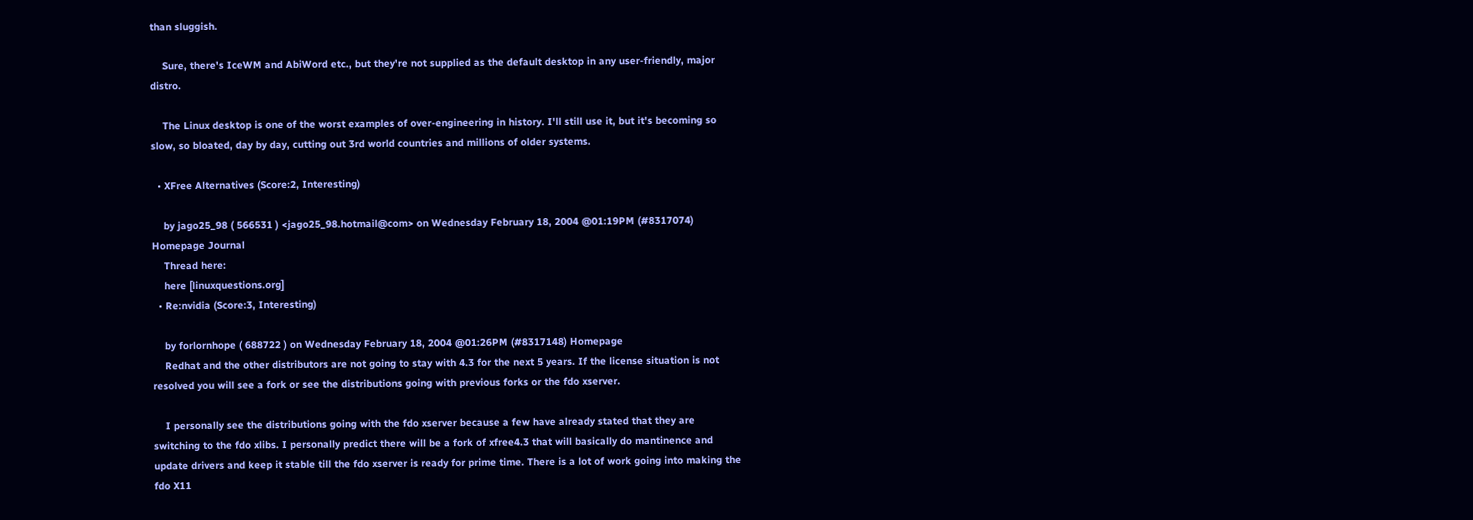than sluggish.

    Sure, there's IceWM and AbiWord etc., but they're not supplied as the default desktop in any user-friendly, major distro.

    The Linux desktop is one of the worst examples of over-engineering in history. I'll still use it, but it's becoming so slow, so bloated, day by day, cutting out 3rd world countries and millions of older systems.

  • XFree Alternatives (Score:2, Interesting)

    by jago25_98 ( 566531 ) <jago25_98.hotmail@com> on Wednesday February 18, 2004 @01:19PM (#8317074) Homepage Journal
    Thread here:
    here [linuxquestions.org]
  • Re:nvidia (Score:3, Interesting)

    by forlornhope ( 688722 ) on Wednesday February 18, 2004 @01:26PM (#8317148) Homepage
    Redhat and the other distributors are not going to stay with 4.3 for the next 5 years. If the license situation is not resolved you will see a fork or see the distributions going with previous forks or the fdo xserver.

    I personally see the distributions going with the fdo xserver because a few have already stated that they are switching to the fdo xlibs. I personally predict there will be a fork of xfree4.3 that will basically do mantinence and update drivers and keep it stable till the fdo xserver is ready for prime time. There is a lot of work going into making the fdo X11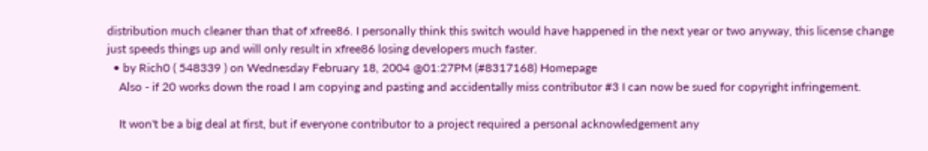distribution much cleaner than that of xfree86. I personally think this switch would have happened in the next year or two anyway, this license change just speeds things up and will only result in xfree86 losing developers much faster.
  • by Rich0 ( 548339 ) on Wednesday February 18, 2004 @01:27PM (#8317168) Homepage
    Also - if 20 works down the road I am copying and pasting and accidentally miss contributor #3 I can now be sued for copyright infringement.

    It won't be a big deal at first, but if everyone contributor to a project required a personal acknowledgement any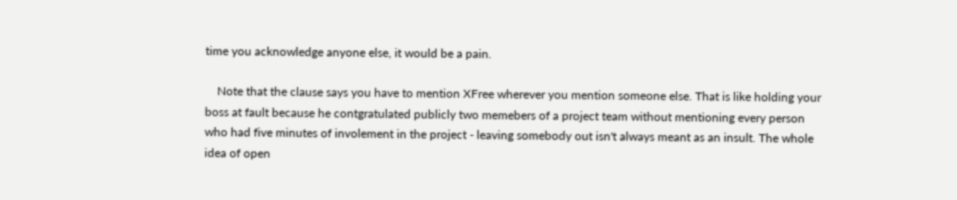time you acknowledge anyone else, it would be a pain.

    Note that the clause says you have to mention XFree wherever you mention someone else. That is like holding your boss at fault because he contgratulated publicly two memebers of a project team without mentioning every person who had five minutes of involement in the project - leaving somebody out isn't always meant as an insult. The whole idea of open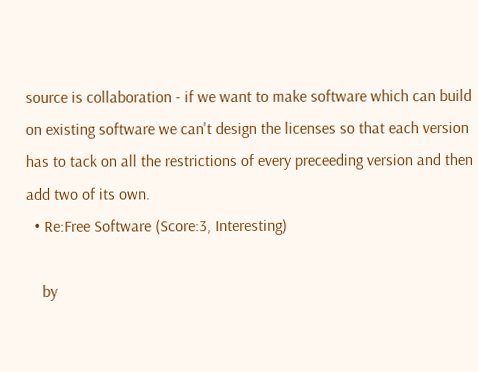source is collaboration - if we want to make software which can build on existing software we can't design the licenses so that each version has to tack on all the restrictions of every preceeding version and then add two of its own.
  • Re:Free Software (Score:3, Interesting)

    by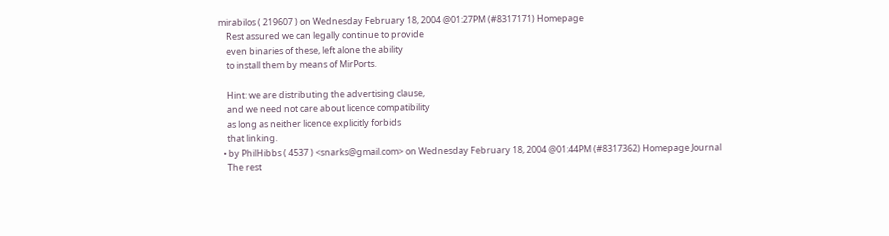mirabilos ( 219607 ) on Wednesday February 18, 2004 @01:27PM (#8317171) Homepage
    Rest assured we can legally continue to provide
    even binaries of these, left alone the ability
    to install them by means of MirPorts.

    Hint: we are distributing the advertising clause,
    and we need not care about licence compatibility
    as long as neither licence explicitly forbids
    that linking.
  • by PhilHibbs ( 4537 ) <snarks@gmail.com> on Wednesday February 18, 2004 @01:44PM (#8317362) Homepage Journal
    The rest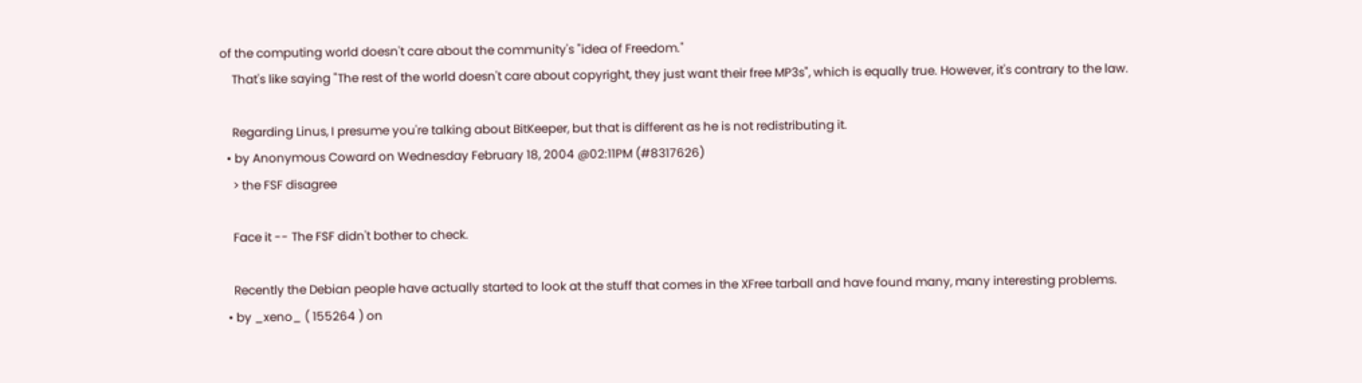of the computing world doesn't care about the community's "idea of Freedom."
    That's like saying "The rest of the world doesn't care about copyright, they just want their free MP3s", which is equally true. However, it's contrary to the law.

    Regarding Linus, I presume you're talking about BitKeeper, but that is different as he is not redistributing it.
  • by Anonymous Coward on Wednesday February 18, 2004 @02:11PM (#8317626)
    > the FSF disagree

    Face it -- The FSF didn't bother to check.

    Recently the Debian people have actually started to look at the stuff that comes in the XFree tarball and have found many, many interesting problems.
  • by _xeno_ ( 155264 ) on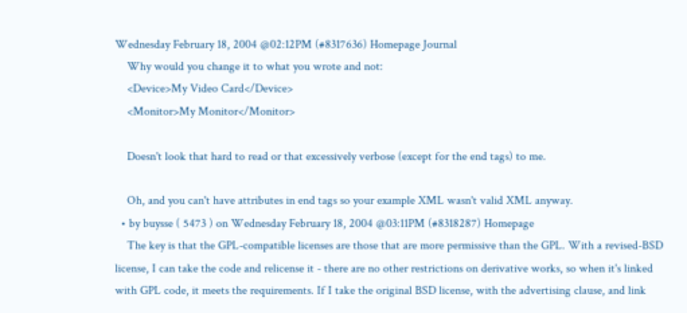Wednesday February 18, 2004 @02:12PM (#8317636) Homepage Journal
    Why would you change it to what you wrote and not:
    <Device>My Video Card</Device>
    <Monitor>My Monitor</Monitor>

    Doesn't look that hard to read or that excessively verbose (except for the end tags) to me.

    Oh, and you can't have attributes in end tags so your example XML wasn't valid XML anyway.
  • by buysse ( 5473 ) on Wednesday February 18, 2004 @03:11PM (#8318287) Homepage
    The key is that the GPL-compatible licenses are those that are more permissive than the GPL. With a revised-BSD license, I can take the code and relicense it - there are no other restrictions on derivative works, so when it's linked with GPL code, it meets the requirements. If I take the original BSD license, with the advertising clause, and link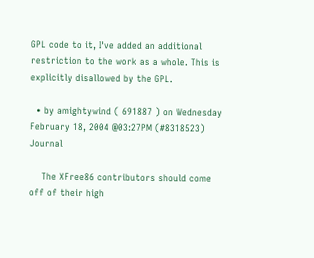GPL code to it, I've added an additional restriction to the work as a whole. This is explicitly disallowed by the GPL.

  • by amightywind ( 691887 ) on Wednesday February 18, 2004 @03:27PM (#8318523) Journal

    The XFree86 contributors should come off of their high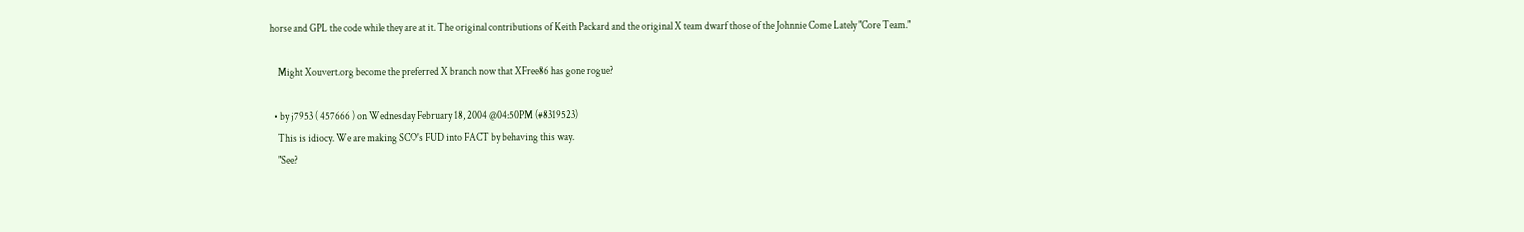horse and GPL the code while they are at it. The original contributions of Keith Packard and the original X team dwarf those of the Johnnie Come Lately "Core Team."

    Might Xouvert.org become the preferred X branch now that XFree86 has gone rogue?

  • by j7953 ( 457666 ) on Wednesday February 18, 2004 @04:50PM (#8319523)
    This is idiocy. We are making SCO's FUD into FACT by behaving this way.
    "See?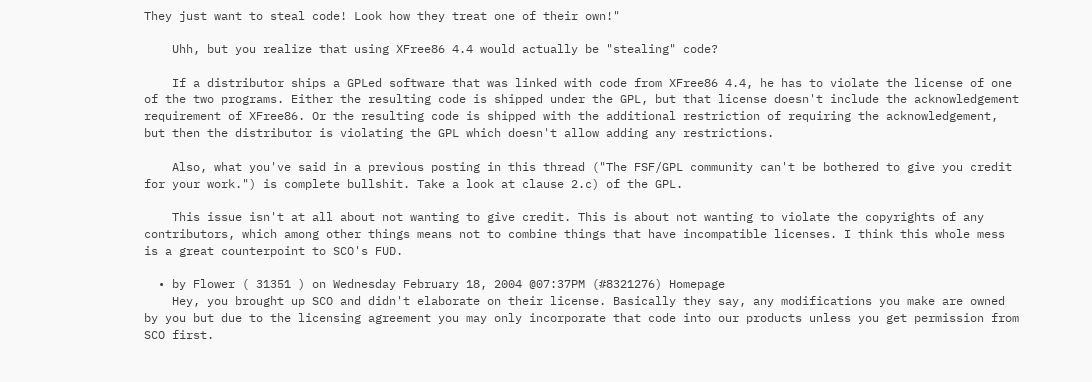They just want to steal code! Look how they treat one of their own!"

    Uhh, but you realize that using XFree86 4.4 would actually be "stealing" code?

    If a distributor ships a GPLed software that was linked with code from XFree86 4.4, he has to violate the license of one of the two programs. Either the resulting code is shipped under the GPL, but that license doesn't include the acknowledgement requirement of XFree86. Or the resulting code is shipped with the additional restriction of requiring the acknowledgement, but then the distributor is violating the GPL which doesn't allow adding any restrictions.

    Also, what you've said in a previous posting in this thread ("The FSF/GPL community can't be bothered to give you credit for your work.") is complete bullshit. Take a look at clause 2.c) of the GPL.

    This issue isn't at all about not wanting to give credit. This is about not wanting to violate the copyrights of any contributors, which among other things means not to combine things that have incompatible licenses. I think this whole mess is a great counterpoint to SCO's FUD.

  • by Flower ( 31351 ) on Wednesday February 18, 2004 @07:37PM (#8321276) Homepage
    Hey, you brought up SCO and didn't elaborate on their license. Basically they say, any modifications you make are owned by you but due to the licensing agreement you may only incorporate that code into our products unless you get permission from SCO first.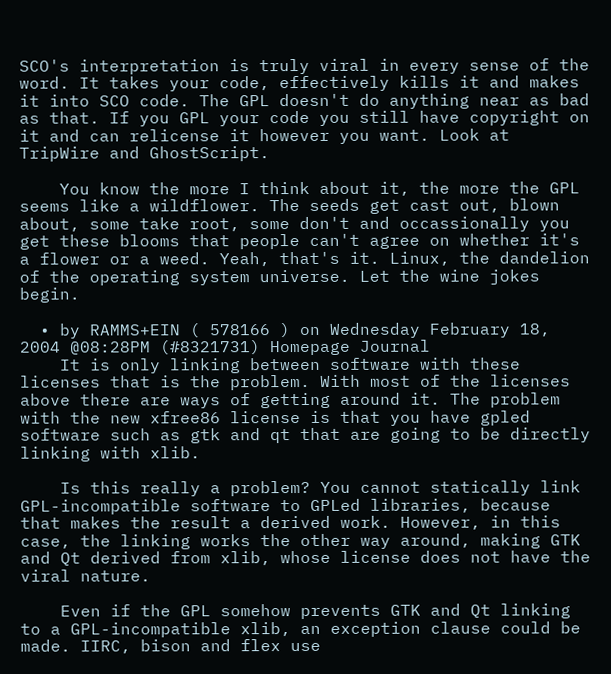SCO's interpretation is truly viral in every sense of the word. It takes your code, effectively kills it and makes it into SCO code. The GPL doesn't do anything near as bad as that. If you GPL your code you still have copyright on it and can relicense it however you want. Look at TripWire and GhostScript.

    You know the more I think about it, the more the GPL seems like a wildflower. The seeds get cast out, blown about, some take root, some don't and occassionally you get these blooms that people can't agree on whether it's a flower or a weed. Yeah, that's it. Linux, the dandelion of the operating system universe. Let the wine jokes begin.

  • by RAMMS+EIN ( 578166 ) on Wednesday February 18, 2004 @08:28PM (#8321731) Homepage Journal
    It is only linking between software with these licenses that is the problem. With most of the licenses above there are ways of getting around it. The problem with the new xfree86 license is that you have gpled software such as gtk and qt that are going to be directly linking with xlib.

    Is this really a problem? You cannot statically link GPL-incompatible software to GPLed libraries, because that makes the result a derived work. However, in this case, the linking works the other way around, making GTK and Qt derived from xlib, whose license does not have the viral nature.

    Even if the GPL somehow prevents GTK and Qt linking to a GPL-incompatible xlib, an exception clause could be made. IIRC, bison and flex use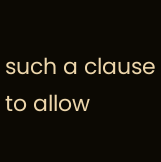such a clause to allow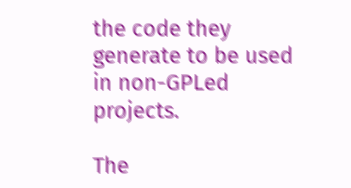the code they generate to be used in non-GPLed projects.

The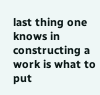last thing one knows in constructing a work is what to put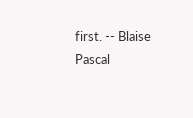first. -- Blaise Pascal